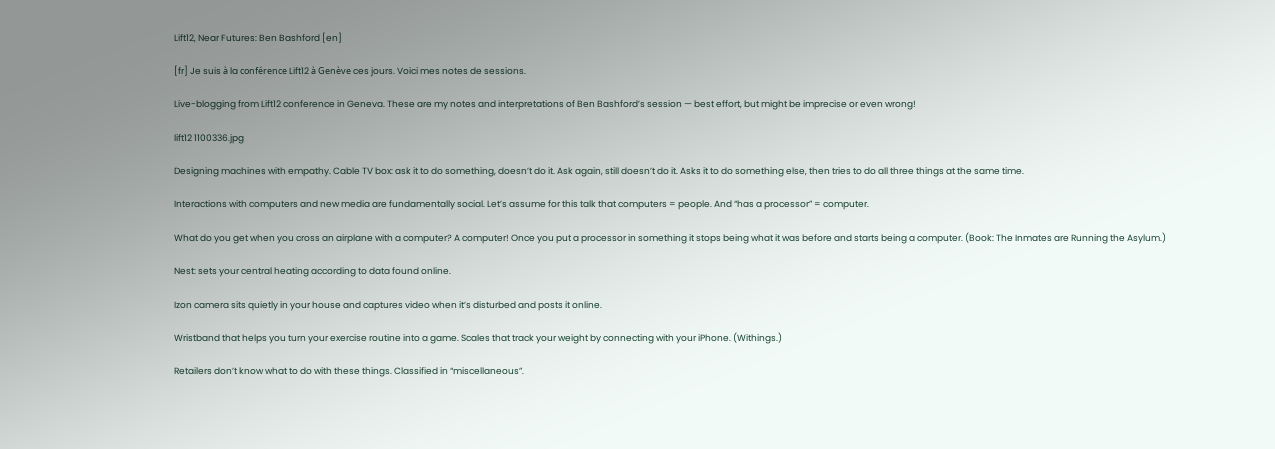Lift12, Near Futures: Ben Bashford [en]

[fr] Je suis à la conférence Lift12 à Genève ces jours. Voici mes notes de sessions.

Live-blogging from Lift12 conference in Geneva. These are my notes and interpretations of Ben Bashford’s session — best effort, but might be imprecise or even wrong!

lift12 1100336.jpg

Designing machines with empathy. Cable TV box: ask it to do something, doesn’t do it. Ask again, still doesn’t do it. Asks it to do something else, then tries to do all three things at the same time.

Interactions with computers and new media are fundamentally social. Let’s assume for this talk that computers = people. And “has a processor” = computer.

What do you get when you cross an airplane with a computer? A computer! Once you put a processor in something it stops being what it was before and starts being a computer. (Book: The Inmates are Running the Asylum.)

Nest: sets your central heating according to data found online.

Izon camera sits quietly in your house and captures video when it’s disturbed and posts it online.

Wristband that helps you turn your exercise routine into a game. Scales that track your weight by connecting with your iPhone. (Withings.)

Retailers don’t know what to do with these things. Classified in “miscellaneous”.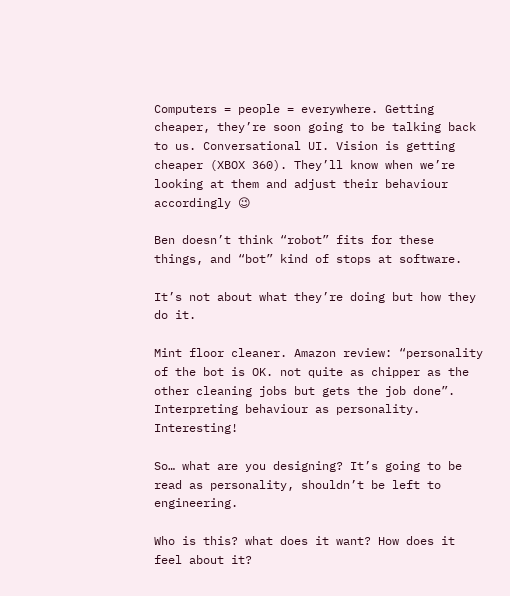Computers = people = everywhere. Getting cheaper, they’re soon going to be talking back to us. Conversational UI. Vision is getting cheaper (XBOX 360). They’ll know when we’re looking at them and adjust their behaviour accordingly 😉

Ben doesn’t think “robot” fits for these things, and “bot” kind of stops at software.

It’s not about what they’re doing but how they do it.

Mint floor cleaner. Amazon review: “personality of the bot is OK. not quite as chipper as the other cleaning jobs but gets the job done”. Interpreting behaviour as personality. Interesting!

So… what are you designing? It’s going to be read as personality, shouldn’t be left to engineering.

Who is this? what does it want? How does it feel about it?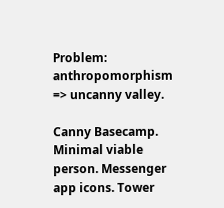Problem: anthropomorphism => uncanny valley.

Canny Basecamp. Minimal viable person. Messenger app icons. Tower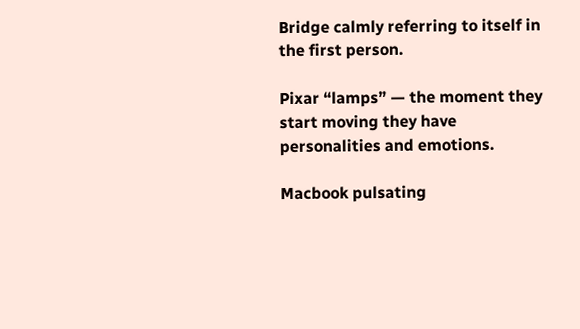Bridge calmly referring to itself in the first person.

Pixar “lamps” — the moment they start moving they have personalities and emotions.

Macbook pulsating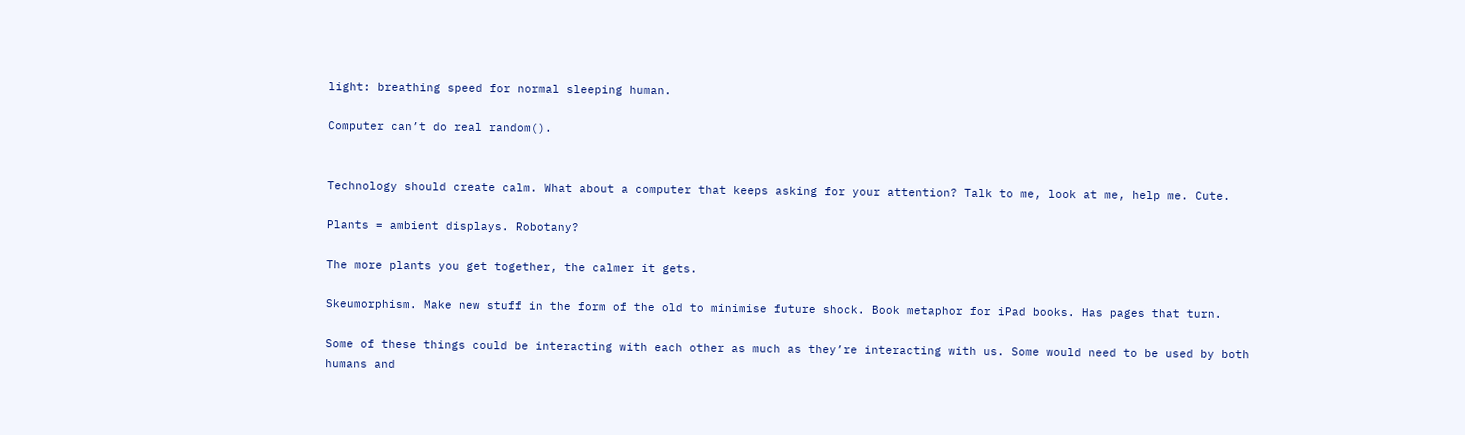light: breathing speed for normal sleeping human.

Computer can’t do real random().


Technology should create calm. What about a computer that keeps asking for your attention? Talk to me, look at me, help me. Cute.

Plants = ambient displays. Robotany?

The more plants you get together, the calmer it gets.

Skeumorphism. Make new stuff in the form of the old to minimise future shock. Book metaphor for iPad books. Has pages that turn.

Some of these things could be interacting with each other as much as they’re interacting with us. Some would need to be used by both humans and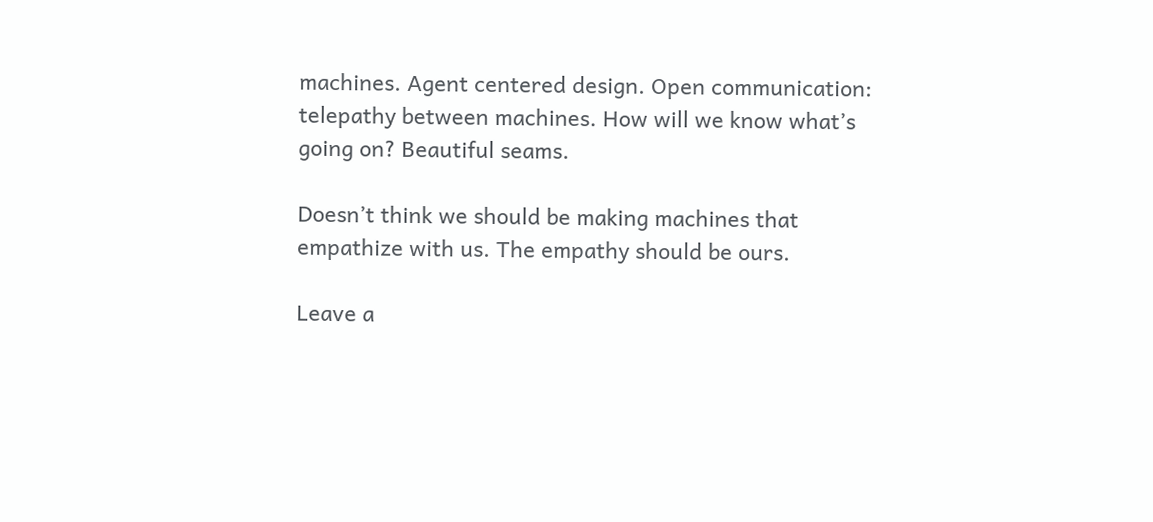machines. Agent centered design. Open communication: telepathy between machines. How will we know what’s going on? Beautiful seams.

Doesn’t think we should be making machines that empathize with us. The empathy should be ours.

Leave a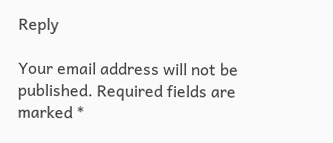Reply

Your email address will not be published. Required fields are marked *